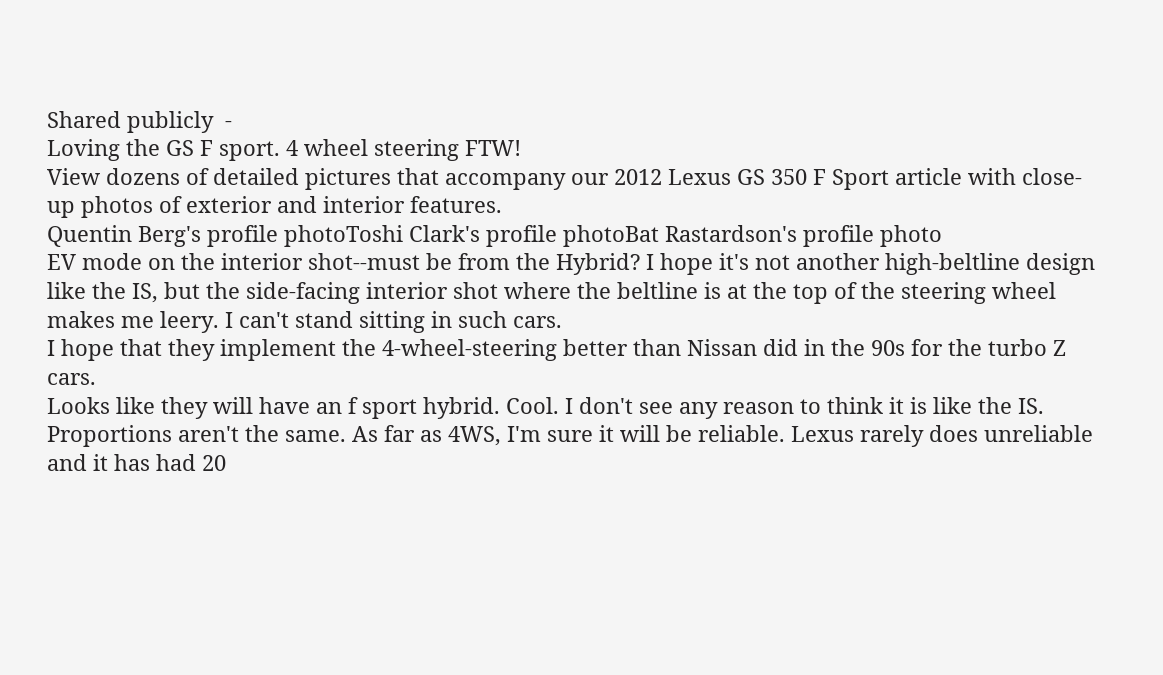Shared publicly  -
Loving the GS F sport. 4 wheel steering FTW!
View dozens of detailed pictures that accompany our 2012 Lexus GS 350 F Sport article with close-up photos of exterior and interior features.
Quentin Berg's profile photoToshi Clark's profile photoBat Rastardson's profile photo
EV mode on the interior shot--must be from the Hybrid? I hope it's not another high-beltline design like the IS, but the side-facing interior shot where the beltline is at the top of the steering wheel makes me leery. I can't stand sitting in such cars.
I hope that they implement the 4-wheel-steering better than Nissan did in the 90s for the turbo Z cars.
Looks like they will have an f sport hybrid. Cool. I don't see any reason to think it is like the IS. Proportions aren't the same. As far as 4WS, I'm sure it will be reliable. Lexus rarely does unreliable and it has had 20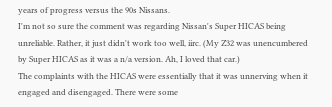years of progress versus the 90s Nissans.
I'm not so sure the comment was regarding Nissan's Super HICAS being unreliable. Rather, it just didn't work too well, iirc. (My Z32 was unencumbered by Super HICAS as it was a n/a version. Ah, I loved that car.)
The complaints with the HICAS were essentially that it was unnerving when it engaged and disengaged. There were some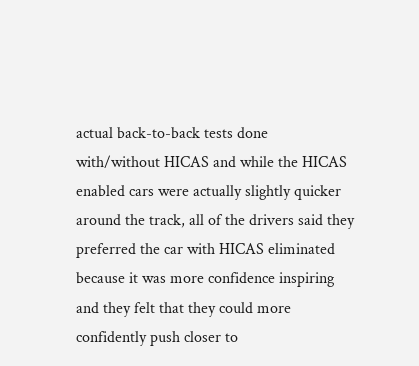actual back-to-back tests done with/without HICAS and while the HICAS enabled cars were actually slightly quicker around the track, all of the drivers said they preferred the car with HICAS eliminated because it was more confidence inspiring and they felt that they could more confidently push closer to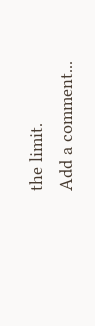the limit.
Add a comment...